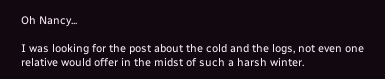Oh Nancy...

I was looking for the post about the cold and the logs, not even one relative would offer in the midst of such a harsh winter.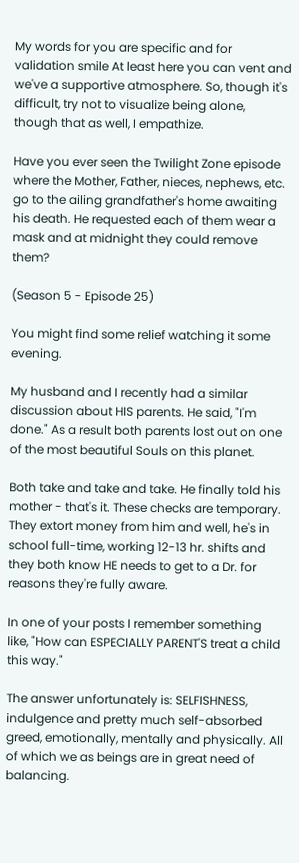My words for you are specific and for validation smile At least here you can vent and we've a supportive atmosphere. So, though it's difficult, try not to visualize being alone, though that as well, I empathize.

Have you ever seen the Twilight Zone episode where the Mother, Father, nieces, nephews, etc. go to the ailing grandfather's home awaiting his death. He requested each of them wear a mask and at midnight they could remove them?

(Season 5 - Episode 25)

You might find some relief watching it some evening.

My husband and I recently had a similar discussion about HIS parents. He said, "I'm done." As a result both parents lost out on one of the most beautiful Souls on this planet.

Both take and take and take. He finally told his mother - that's it. These checks are temporary. They extort money from him and well, he's in school full-time, working 12-13 hr. shifts and they both know HE needs to get to a Dr. for reasons they're fully aware.

In one of your posts I remember something like, "How can ESPECIALLY PARENT'S treat a child this way."

The answer unfortunately is: SELFISHNESS, indulgence and pretty much self-absorbed greed, emotionally, mentally and physically. All of which we as beings are in great need of balancing.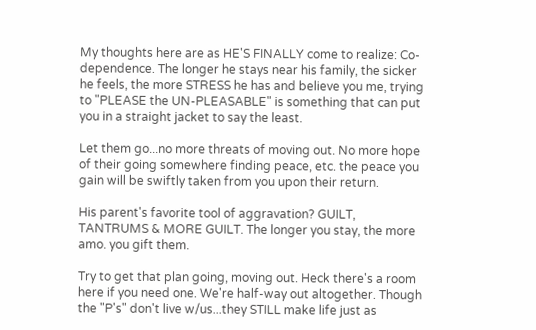My thoughts here are as HE'S FINALLY come to realize: Co-dependence. The longer he stays near his family, the sicker he feels, the more STRESS he has and believe you me, trying to "PLEASE the UN-PLEASABLE" is something that can put you in a straight jacket to say the least.

Let them go...no more threats of moving out. No more hope of their going somewhere finding peace, etc. the peace you gain will be swiftly taken from you upon their return.

His parent's favorite tool of aggravation? GUILT, TANTRUMS & MORE GUILT. The longer you stay, the more amo. you gift them.

Try to get that plan going, moving out. Heck there's a room here if you need one. We're half-way out altogether. Though the "P's" don't live w/us...they STILL make life just as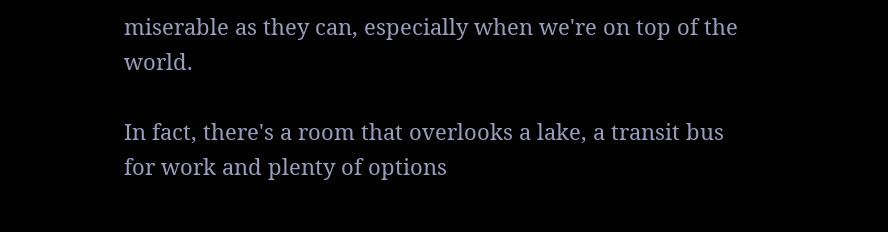miserable as they can, especially when we're on top of the world.

In fact, there's a room that overlooks a lake, a transit bus for work and plenty of options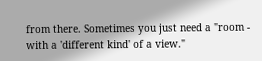from there. Sometimes you just need a "room - with a 'different kind' of a view."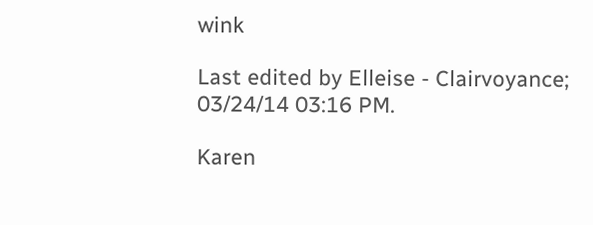wink

Last edited by Elleise - Clairvoyance; 03/24/14 03:16 PM.

Karen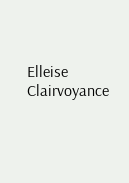Elleise
Clairvoyance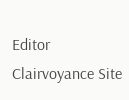Editor
Clairvoyance Site